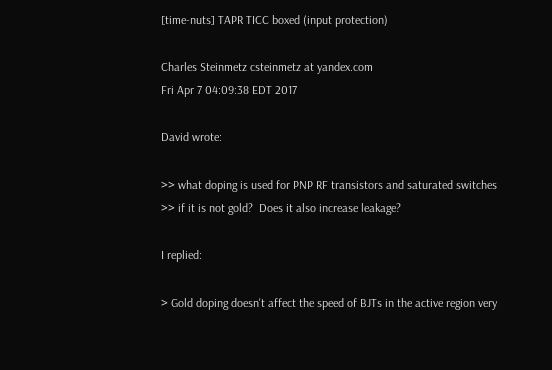[time-nuts] TAPR TICC boxed (input protection)

Charles Steinmetz csteinmetz at yandex.com
Fri Apr 7 04:09:38 EDT 2017

David wrote:

>> what doping is used for PNP RF transistors and saturated switches
>> if it is not gold?  Does it also increase leakage?

I replied:

> Gold doping doesn't affect the speed of BJTs in the active region very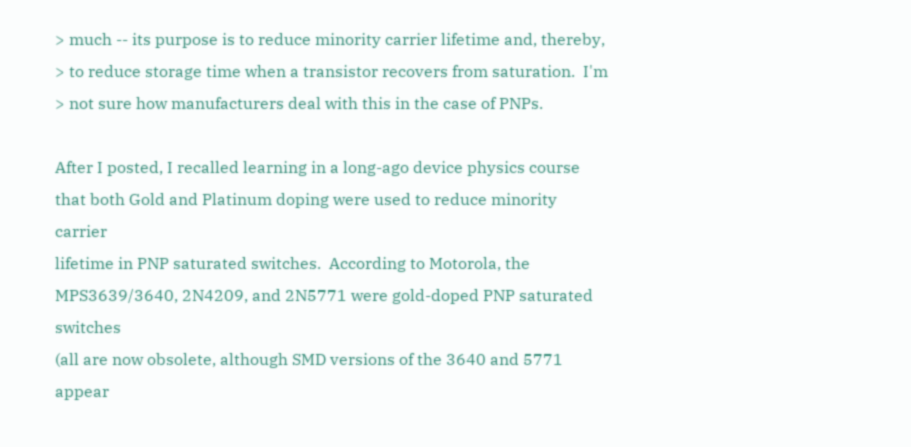> much -- its purpose is to reduce minority carrier lifetime and, thereby,
> to reduce storage time when a transistor recovers from saturation.  I'm
> not sure how manufacturers deal with this in the case of PNPs.

After I posted, I recalled learning in a long-ago device physics course
that both Gold and Platinum doping were used to reduce minority carrier
lifetime in PNP saturated switches.  According to Motorola, the
MPS3639/3640, 2N4209, and 2N5771 were gold-doped PNP saturated switches
(all are now obsolete, although SMD versions of the 3640 and 5771 appear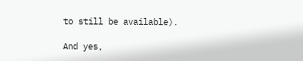to still be available).

And yes,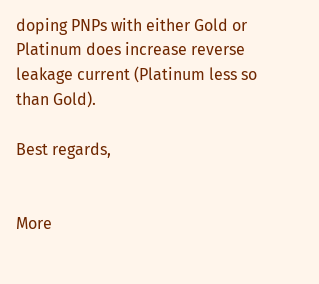doping PNPs with either Gold or Platinum does increase reverse
leakage current (Platinum less so than Gold).

Best regards,


More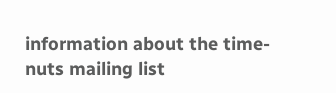information about the time-nuts mailing list